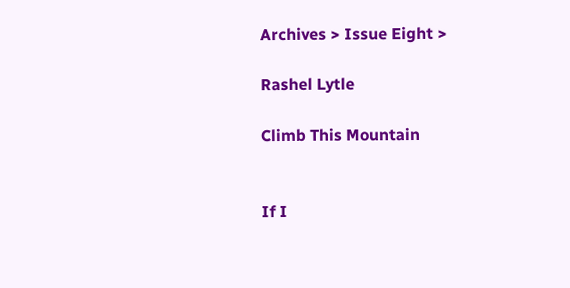Archives > Issue Eight >

Rashel Lytle

Climb This Mountain


If I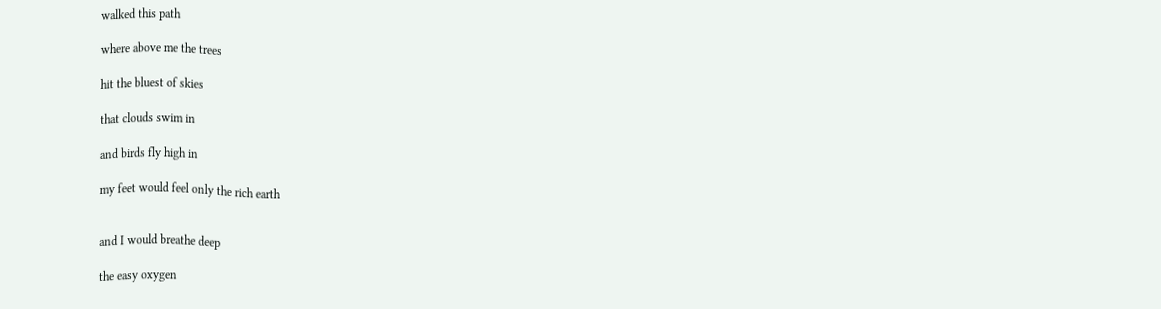walked this path

where above me the trees

hit the bluest of skies

that clouds swim in

and birds fly high in

my feet would feel only the rich earth


and I would breathe deep

the easy oxygen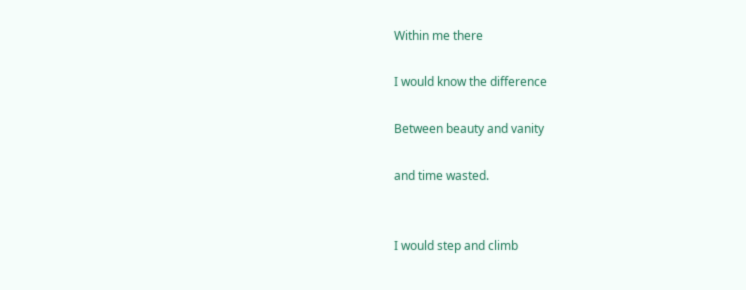Within me there

I would know the difference

Between beauty and vanity

and time wasted.


I would step and climb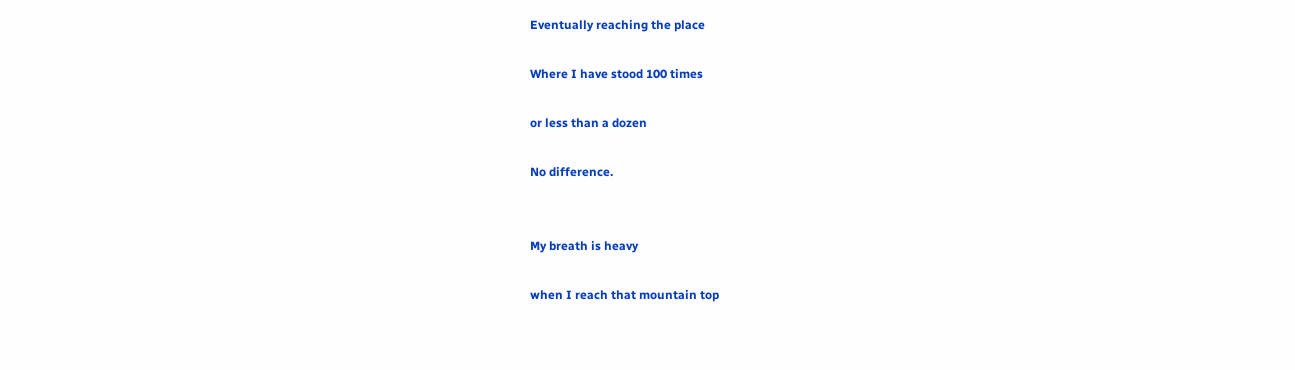Eventually reaching the place

Where I have stood 100 times

or less than a dozen

No difference.


My breath is heavy

when I reach that mountain top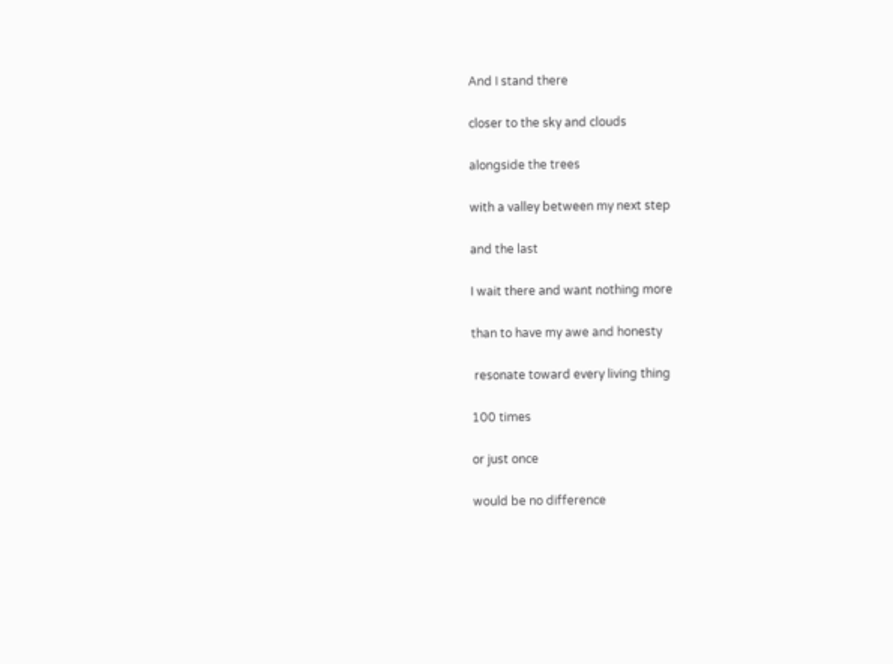And I stand there

closer to the sky and clouds

alongside the trees

with a valley between my next step

and the last

I wait there and want nothing more

than to have my awe and honesty

 resonate toward every living thing

100 times

or just once

would be no difference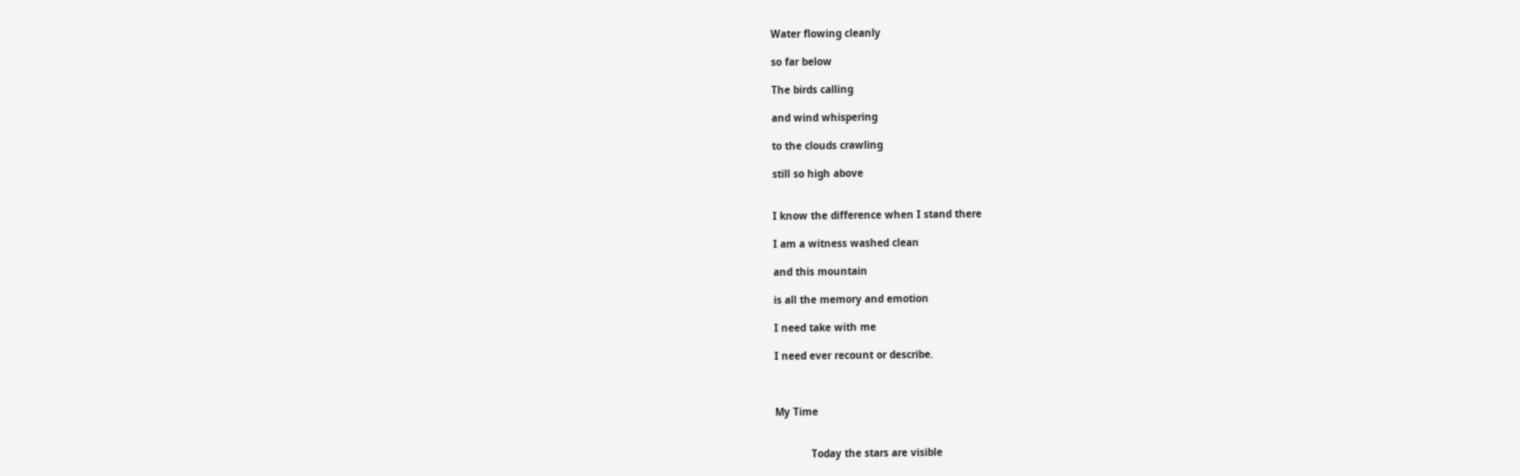Water flowing cleanly

so far below

The birds calling

and wind whispering

to the clouds crawling

still so high above


I know the difference when I stand there

I am a witness washed clean

and this mountain

is all the memory and emotion

I need take with me

I need ever recount or describe.



My Time


            Today the stars are visible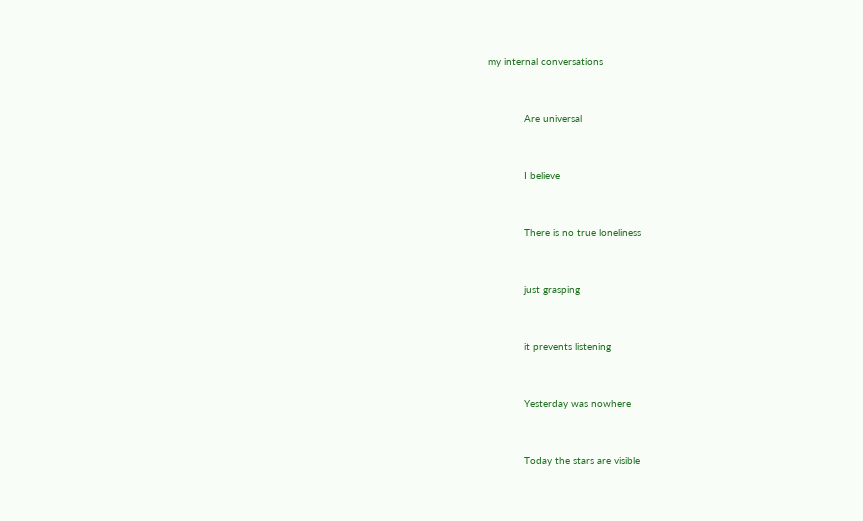my internal conversations


            Are universal


            I believe


            There is no true loneliness


            just grasping


            it prevents listening


            Yesterday was nowhere


            Today the stars are visible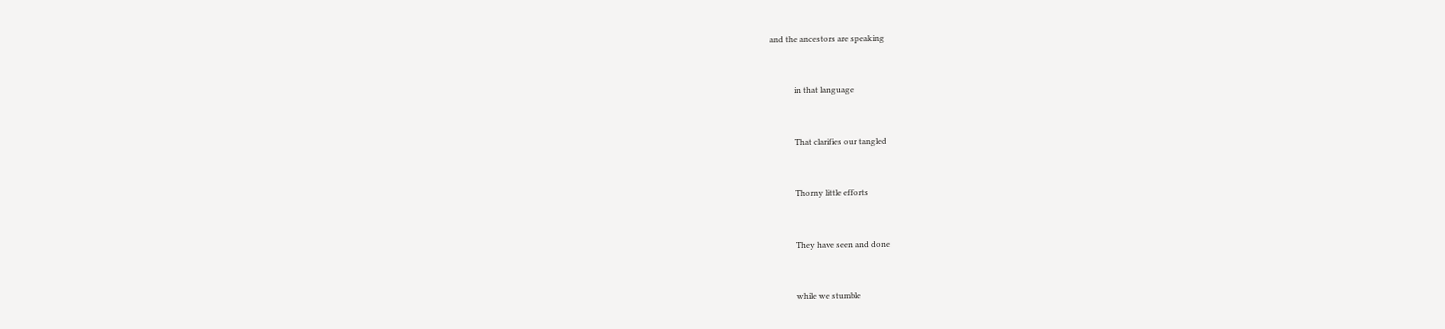and the ancestors are speaking


            in that language


            That clarifies our tangled


            Thorny little efforts


            They have seen and done


            while we stumble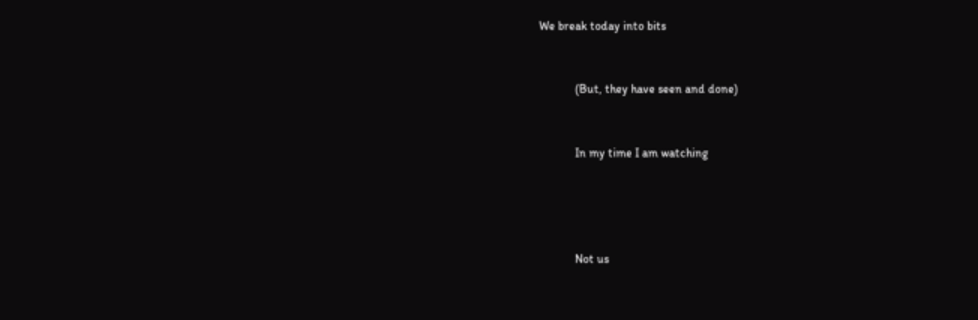We break today into bits


            (But, they have seen and done)


            In my time I am watching




            Not us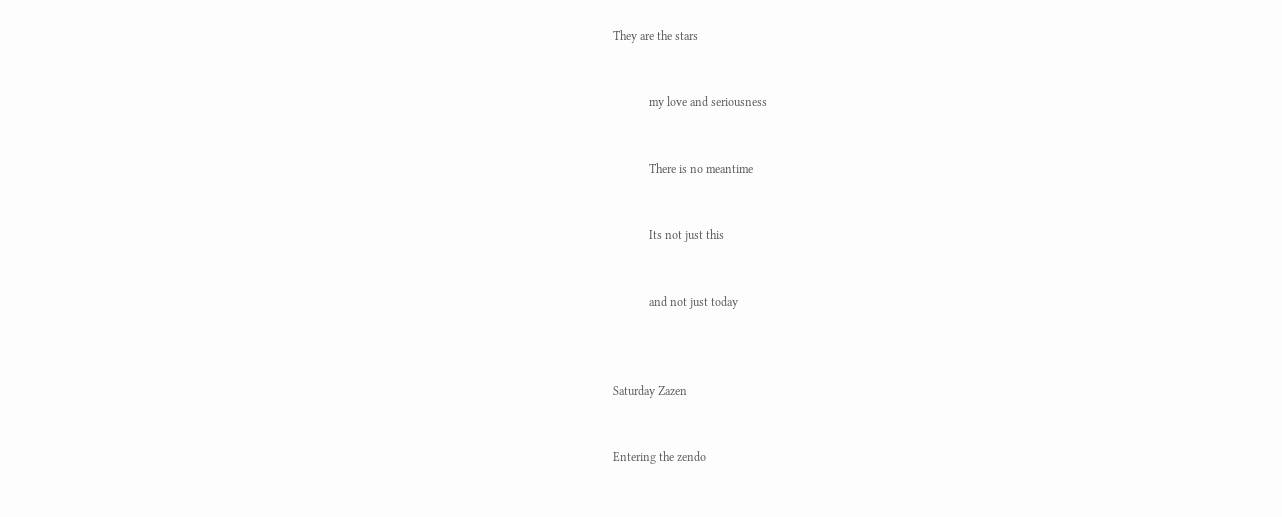They are the stars


            my love and seriousness


            There is no meantime


            Its not just this


            and not just today



Saturday Zazen


Entering the zendo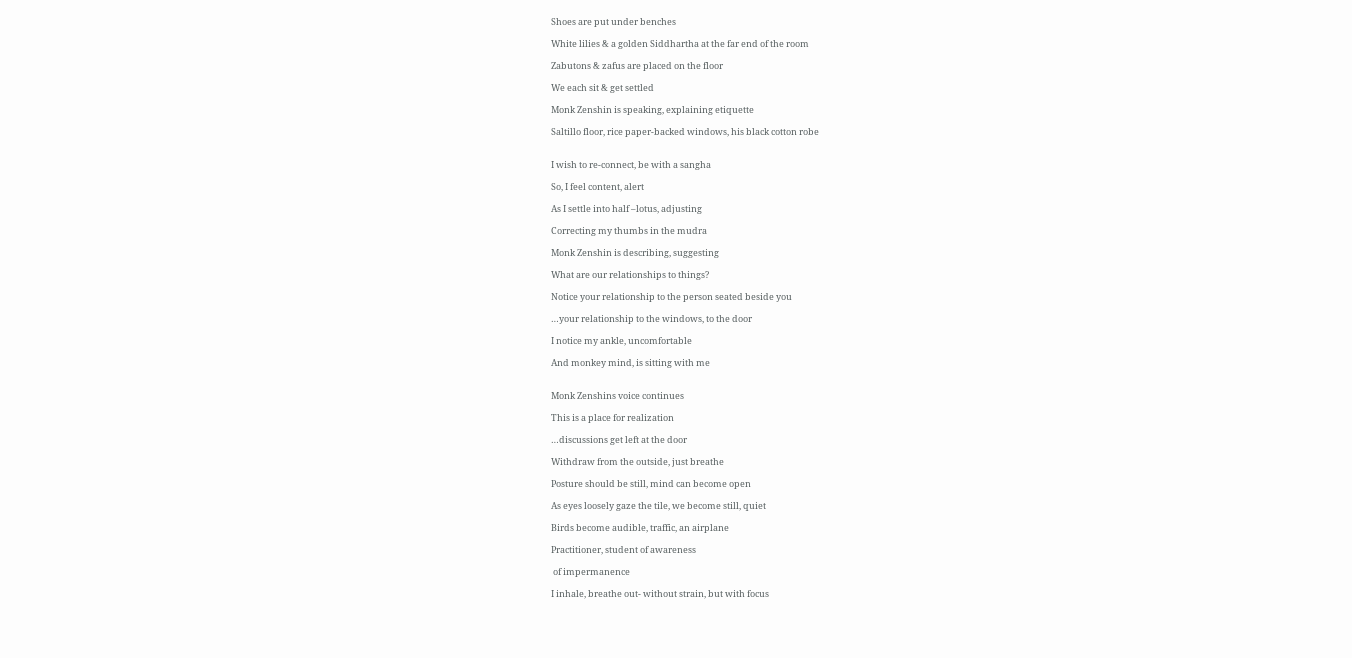Shoes are put under benches

White lilies & a golden Siddhartha at the far end of the room

Zabutons & zafus are placed on the floor

We each sit & get settled

Monk Zenshin is speaking, explaining etiquette

Saltillo floor, rice paper-backed windows, his black cotton robe


I wish to re-connect, be with a sangha

So, I feel content, alert

As I settle into half –lotus, adjusting

Correcting my thumbs in the mudra

Monk Zenshin is describing, suggesting

What are our relationships to things?

Notice your relationship to the person seated beside you

…your relationship to the windows, to the door

I notice my ankle, uncomfortable

And monkey mind, is sitting with me


Monk Zenshins voice continues

This is a place for realization

…discussions get left at the door

Withdraw from the outside, just breathe

Posture should be still, mind can become open

As eyes loosely gaze the tile, we become still, quiet

Birds become audible, traffic, an airplane

Practitioner, student of awareness

 of impermanence

I inhale, breathe out- without strain, but with focus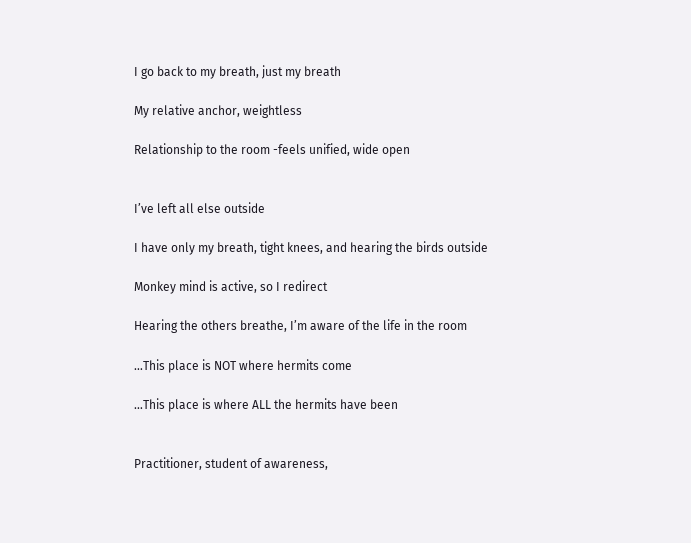I go back to my breath, just my breath

My relative anchor, weightless

Relationship to the room -feels unified, wide open


I’ve left all else outside

I have only my breath, tight knees, and hearing the birds outside

Monkey mind is active, so I redirect

Hearing the others breathe, I’m aware of the life in the room

…This place is NOT where hermits come

…This place is where ALL the hermits have been


Practitioner, student of awareness,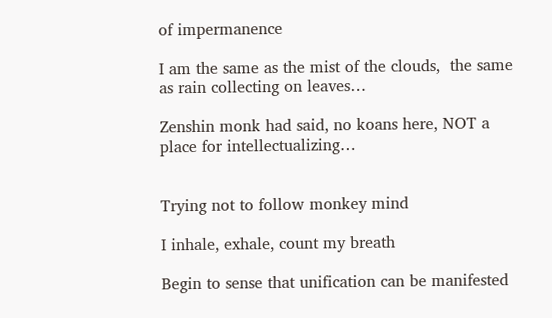of impermanence

I am the same as the mist of the clouds,  the same as rain collecting on leaves…

Zenshin monk had said, no koans here, NOT a place for intellectualizing…


Trying not to follow monkey mind

I inhale, exhale, count my breath

Begin to sense that unification can be manifested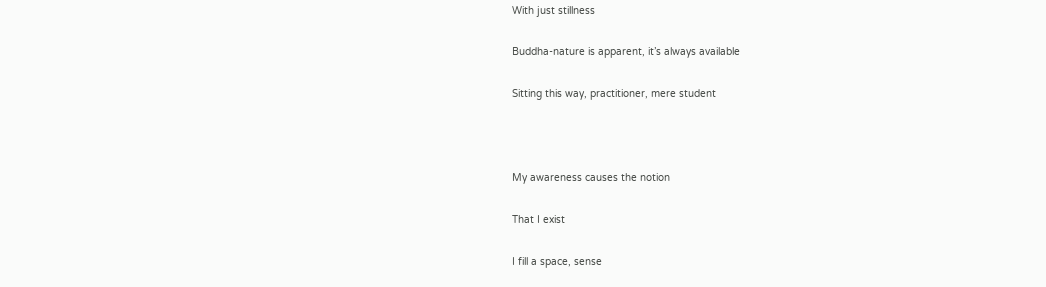With just stillness

Buddha-nature is apparent, it’s always available

Sitting this way, practitioner, mere student



My awareness causes the notion

That I exist

I fill a space, sense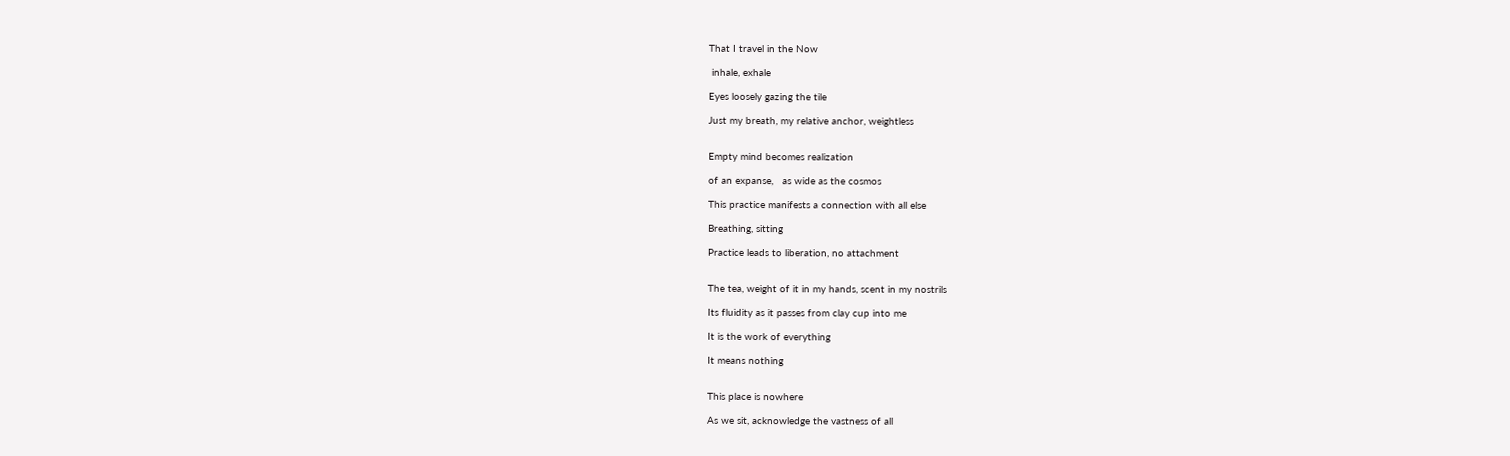That I travel in the Now

 inhale, exhale

Eyes loosely gazing the tile

Just my breath, my relative anchor, weightless


Empty mind becomes realization

of an expanse,   as wide as the cosmos

This practice manifests a connection with all else

Breathing, sitting

Practice leads to liberation, no attachment


The tea, weight of it in my hands, scent in my nostrils

Its fluidity as it passes from clay cup into me

It is the work of everything

It means nothing


This place is nowhere

As we sit, acknowledge the vastness of all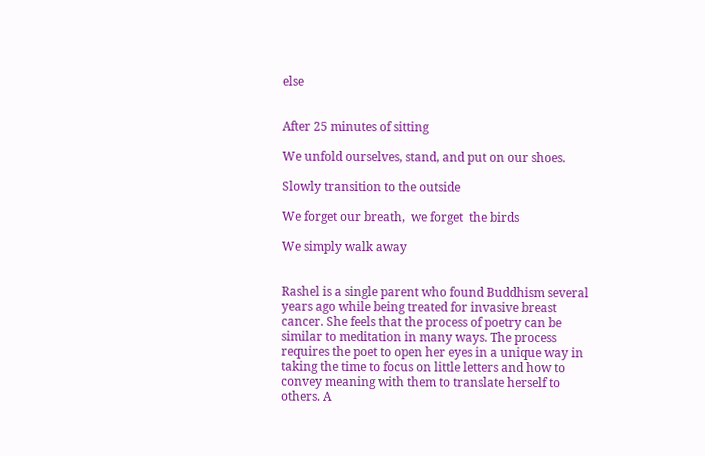else


After 25 minutes of sitting

We unfold ourselves, stand, and put on our shoes.

Slowly transition to the outside

We forget our breath,  we forget  the birds

We simply walk away


Rashel is a single parent who found Buddhism several years ago while being treated for invasive breast cancer. She feels that the process of poetry can be similar to meditation in many ways. The process requires the poet to open her eyes in a unique way in taking the time to focus on little letters and how to convey meaning with them to translate herself to others. A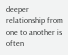deeper relationship from one to another is often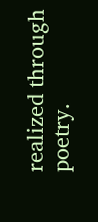realized through poetry.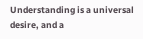Understanding is a universal desire, and a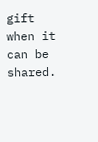gift when it can be shared.